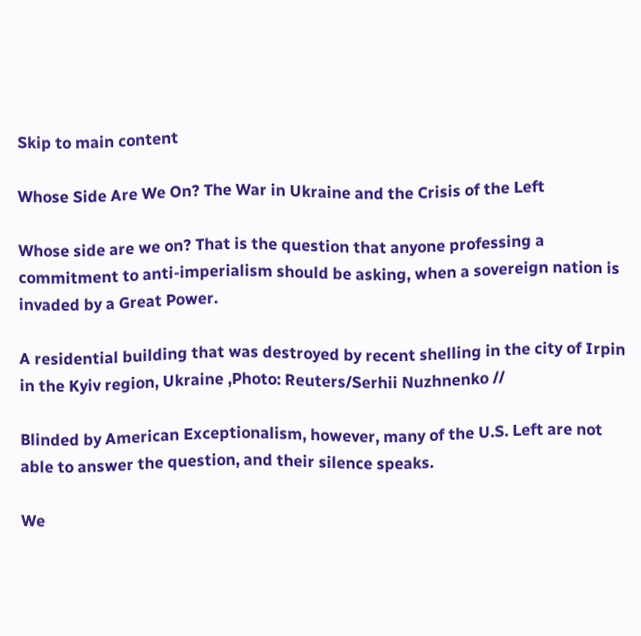Skip to main content

Whose Side Are We On? The War in Ukraine and the Crisis of the Left

Whose side are we on? That is the question that anyone professing a commitment to anti-imperialism should be asking, when a sovereign nation is invaded by a Great Power.

A residential building that was destroyed by recent shelling in the city of Irpin in the Kyiv region, Ukraine ,Photo: Reuters/Serhii Nuzhnenko //

Blinded by American Exceptionalism, however, many of the U.S. Left are not able to answer the question, and their silence speaks.

We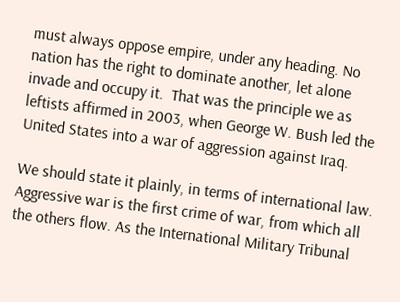must always oppose empire, under any heading. No nation has the right to dominate another, let alone invade and occupy it.  That was the principle we as leftists affirmed in 2003, when George W. Bush led the United States into a war of aggression against Iraq.

We should state it plainly, in terms of international law.  Aggressive war is the first crime of war, from which all the others flow. As the International Military Tribunal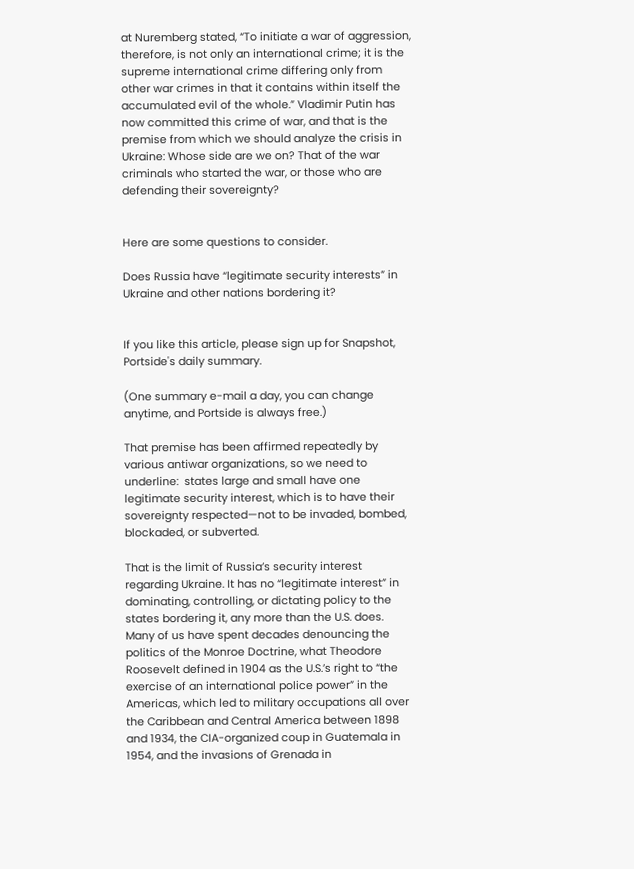at Nuremberg stated, “To initiate a war of aggression, therefore, is not only an international crime; it is the supreme international crime differing only from other war crimes in that it contains within itself the accumulated evil of the whole.” Vladimir Putin has now committed this crime of war, and that is the premise from which we should analyze the crisis in Ukraine: Whose side are we on? That of the war criminals who started the war, or those who are defending their sovereignty?


Here are some questions to consider.

Does Russia have “legitimate security interests” in Ukraine and other nations bordering it?


If you like this article, please sign up for Snapshot, Portside's daily summary.

(One summary e-mail a day, you can change anytime, and Portside is always free.)

That premise has been affirmed repeatedly by various antiwar organizations, so we need to underline:  states large and small have one legitimate security interest, which is to have their sovereignty respected—not to be invaded, bombed, blockaded, or subverted.

That is the limit of Russia’s security interest regarding Ukraine. It has no “legitimate interest” in dominating, controlling, or dictating policy to the states bordering it, any more than the U.S. does.  Many of us have spent decades denouncing the politics of the Monroe Doctrine, what Theodore Roosevelt defined in 1904 as the U.S.’s right to “the exercise of an international police power” in the Americas, which led to military occupations all over the Caribbean and Central America between 1898 and 1934, the CIA-organized coup in Guatemala in 1954, and the invasions of Grenada in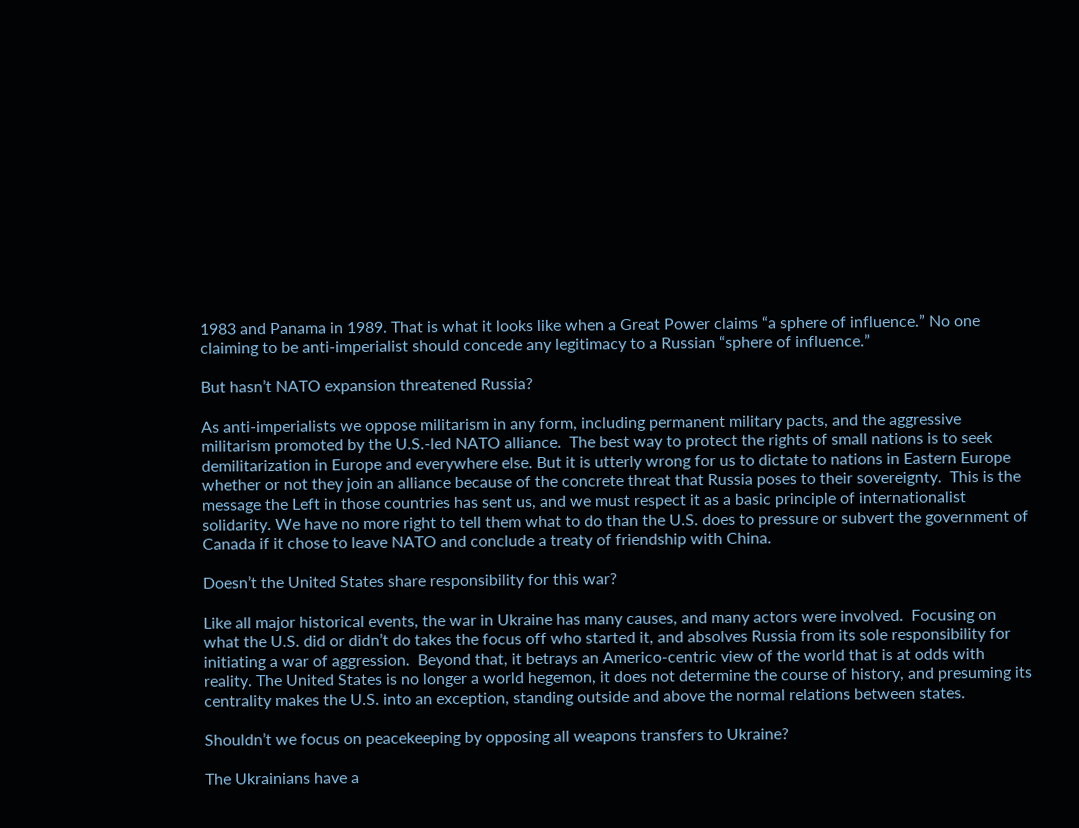1983 and Panama in 1989. That is what it looks like when a Great Power claims “a sphere of influence.” No one claiming to be anti-imperialist should concede any legitimacy to a Russian “sphere of influence.”

But hasn’t NATO expansion threatened Russia?

As anti-imperialists we oppose militarism in any form, including permanent military pacts, and the aggressive militarism promoted by the U.S.-led NATO alliance.  The best way to protect the rights of small nations is to seek demilitarization in Europe and everywhere else. But it is utterly wrong for us to dictate to nations in Eastern Europe whether or not they join an alliance because of the concrete threat that Russia poses to their sovereignty.  This is the message the Left in those countries has sent us, and we must respect it as a basic principle of internationalist solidarity. We have no more right to tell them what to do than the U.S. does to pressure or subvert the government of Canada if it chose to leave NATO and conclude a treaty of friendship with China.

Doesn’t the United States share responsibility for this war?

Like all major historical events, the war in Ukraine has many causes, and many actors were involved.  Focusing on what the U.S. did or didn’t do takes the focus off who started it, and absolves Russia from its sole responsibility for initiating a war of aggression.  Beyond that, it betrays an Americo-centric view of the world that is at odds with reality. The United States is no longer a world hegemon, it does not determine the course of history, and presuming its centrality makes the U.S. into an exception, standing outside and above the normal relations between states.

Shouldn’t we focus on peacekeeping by opposing all weapons transfers to Ukraine?

The Ukrainians have a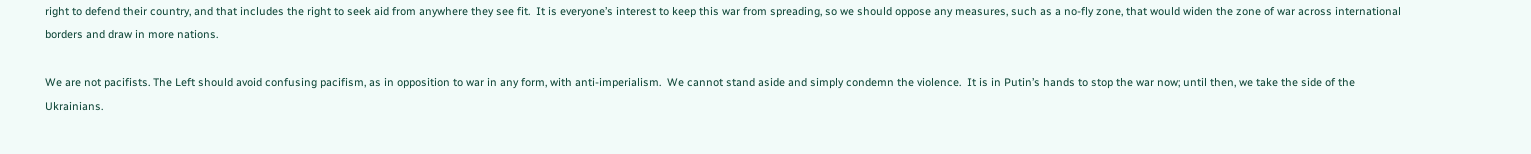right to defend their country, and that includes the right to seek aid from anywhere they see fit.  It is everyone’s interest to keep this war from spreading, so we should oppose any measures, such as a no-fly zone, that would widen the zone of war across international borders and draw in more nations.

We are not pacifists. The Left should avoid confusing pacifism, as in opposition to war in any form, with anti-imperialism.  We cannot stand aside and simply condemn the violence.  It is in Putin’s hands to stop the war now; until then, we take the side of the Ukrainians.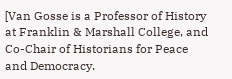[Van Gosse is a Professor of History at Franklin & Marshall College, and Co-Chair of Historians for Peace and Democracy.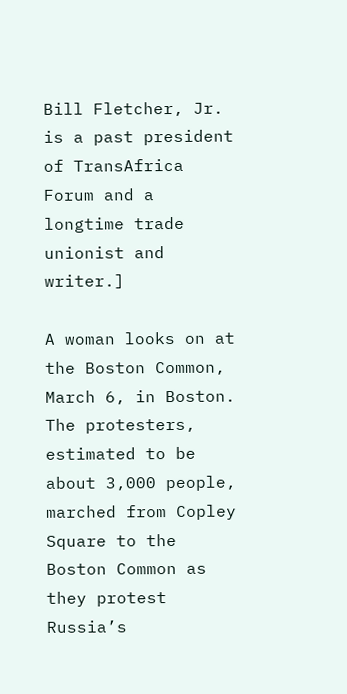Bill Fletcher, Jr. is a past president of TransAfrica Forum and a longtime trade unionist and writer.]

A woman looks on at the Boston Common, March 6, in Boston. The protesters, estimated to be about 3,000 people, marched from Copley Square to the Boston Common as they protest Russia’s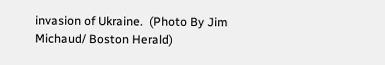invasion of Ukraine.  (Photo By Jim Michaud/ Boston Herald)